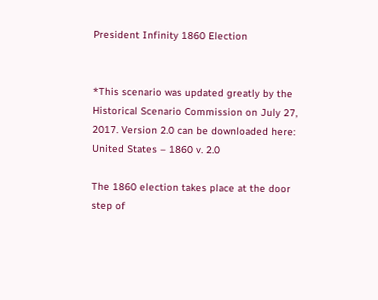President Infinity 1860 Election


*This scenario was updated greatly by the Historical Scenario Commission on July 27, 2017. Version 2.0 can be downloaded here: United States – 1860 v. 2.0

The 1860 election takes place at the door step of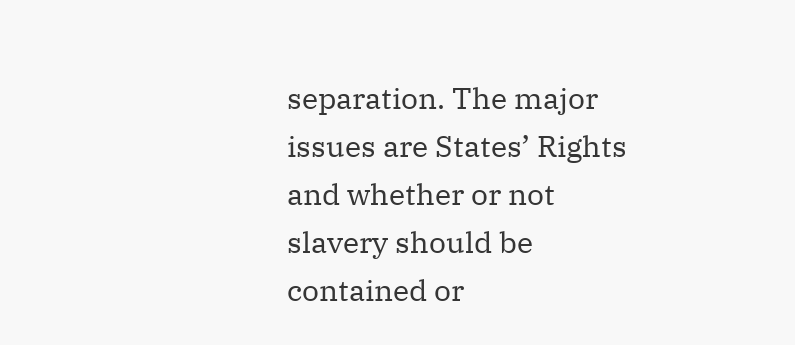separation. The major issues are States’ Rights and whether or not slavery should be contained or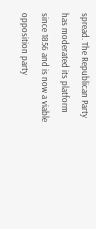spread. The Republican Party has moderated its platform since 1856 and is now a viable opposition party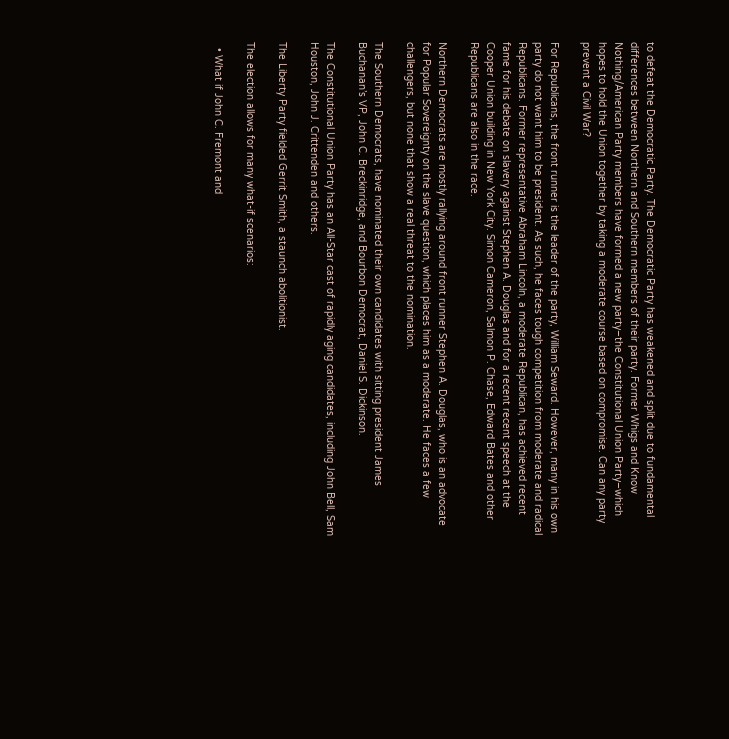to defeat the Democratic Party. The Democratic Party has weakened and split due to fundamental differences between Northern and Southern members of their party. Former Whigs and Know Nothing/American Party members have formed a new party–the Constitutional Union Party–which hopes to hold the Union together by taking a moderate course based on compromise. Can any party prevent a Civil War?

For Republicans, the front runner is the leader of the party, William Seward. However, many in his own party do not want him to be president. As such, he faces tough competition from moderate and radical Republicans. Former representative Abraham Lincoln, a moderate Republican, has achieved recent fame for his debate on slavery against Stephen A. Douglas and for a recent recent speech at the Cooper Union building in New York City. Simon Cameron, Salmon P. Chase, Edward Bates and other Republicans are also in the race.

Northern Democrats are mostly rallying around front runner Stephen A. Douglas, who is an advocate for Popular Sovereignty on the slave question, which places him as a moderate. He faces a few challengers, but none that show a real threat to the nomination.

The Southern Democrats, have nominated their own candidates with sitting president James Buchanan’s VP, John C. Breckinridge, and Bourbon Democrat, Daniel S. Dickinson.

The Constitutional Union Party has an All-Star cast of rapidly aging candidates, including John Bell, Sam Houston, John J. Crittenden and others.

The Liberty Party fielded Gerrit Smith, a staunch abolitionist.

The election allows for many what-if scenarios:

  • What if John C. Fremont and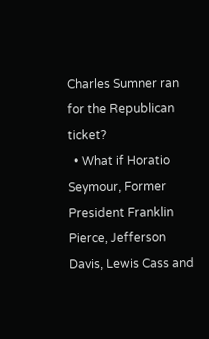Charles Sumner ran for the Republican ticket?
  • What if Horatio Seymour, Former President Franklin Pierce, Jefferson Davis, Lewis Cass and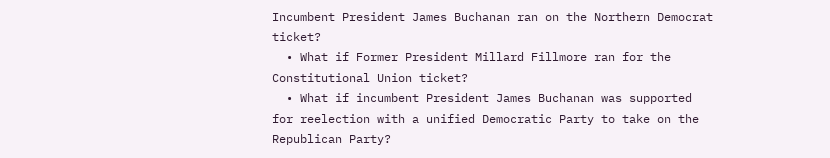Incumbent President James Buchanan ran on the Northern Democrat ticket?
  • What if Former President Millard Fillmore ran for the Constitutional Union ticket?
  • What if incumbent President James Buchanan was supported for reelection with a unified Democratic Party to take on the Republican Party?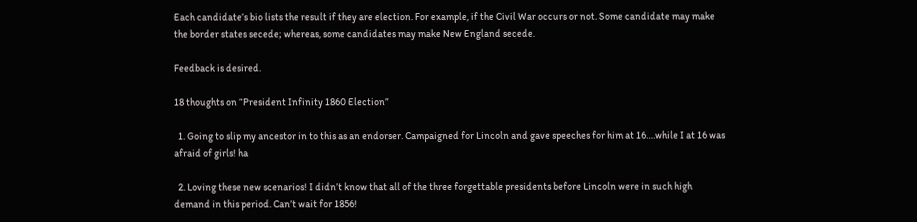Each candidate’s bio lists the result if they are election. For example, if the Civil War occurs or not. Some candidate may make the border states secede; whereas, some candidates may make New England secede.

Feedback is desired.

18 thoughts on “President Infinity 1860 Election”

  1. Going to slip my ancestor in to this as an endorser. Campaigned for Lincoln and gave speeches for him at 16….while I at 16 was afraid of girls! ha

  2. Loving these new scenarios! I didn’t know that all of the three forgettable presidents before Lincoln were in such high demand in this period. Can’t wait for 1856!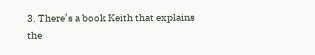3. There’s a book Keith that explains the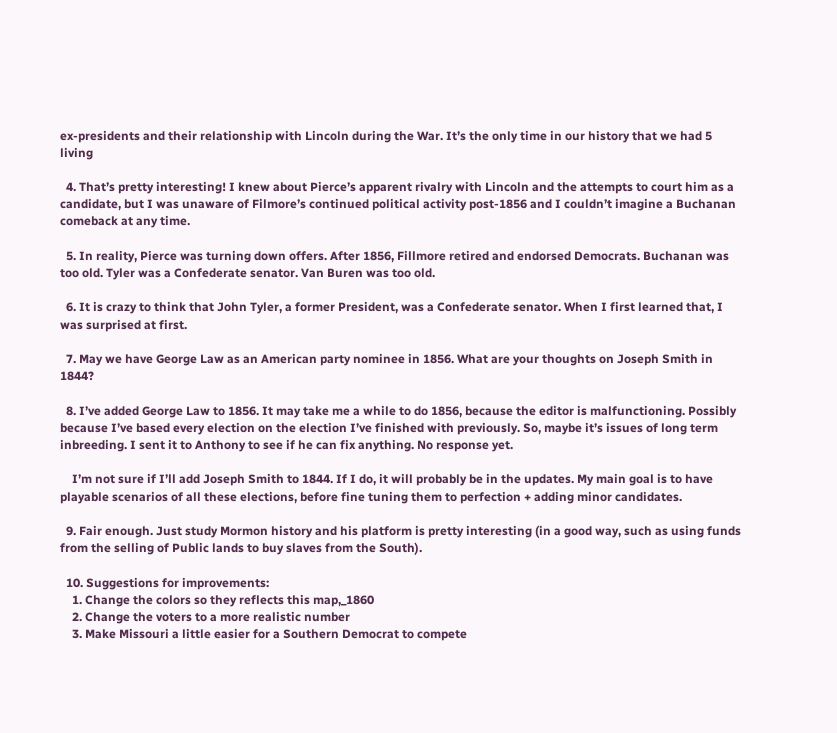ex-presidents and their relationship with Lincoln during the War. It’s the only time in our history that we had 5 living

  4. That’s pretty interesting! I knew about Pierce’s apparent rivalry with Lincoln and the attempts to court him as a candidate, but I was unaware of Filmore’s continued political activity post-1856 and I couldn’t imagine a Buchanan comeback at any time.

  5. In reality, Pierce was turning down offers. After 1856, Fillmore retired and endorsed Democrats. Buchanan was too old. Tyler was a Confederate senator. Van Buren was too old.

  6. It is crazy to think that John Tyler, a former President, was a Confederate senator. When I first learned that, I was surprised at first.

  7. May we have George Law as an American party nominee in 1856. What are your thoughts on Joseph Smith in 1844?

  8. I’ve added George Law to 1856. It may take me a while to do 1856, because the editor is malfunctioning. Possibly because I’ve based every election on the election I’ve finished with previously. So, maybe it’s issues of long term inbreeding. I sent it to Anthony to see if he can fix anything. No response yet.

    I’m not sure if I’ll add Joseph Smith to 1844. If I do, it will probably be in the updates. My main goal is to have playable scenarios of all these elections, before fine tuning them to perfection + adding minor candidates.

  9. Fair enough. Just study Mormon history and his platform is pretty interesting (in a good way, such as using funds from the selling of Public lands to buy slaves from the South).

  10. Suggestions for improvements:
    1. Change the colors so they reflects this map,_1860
    2. Change the voters to a more realistic number
    3. Make Missouri a little easier for a Southern Democrat to compete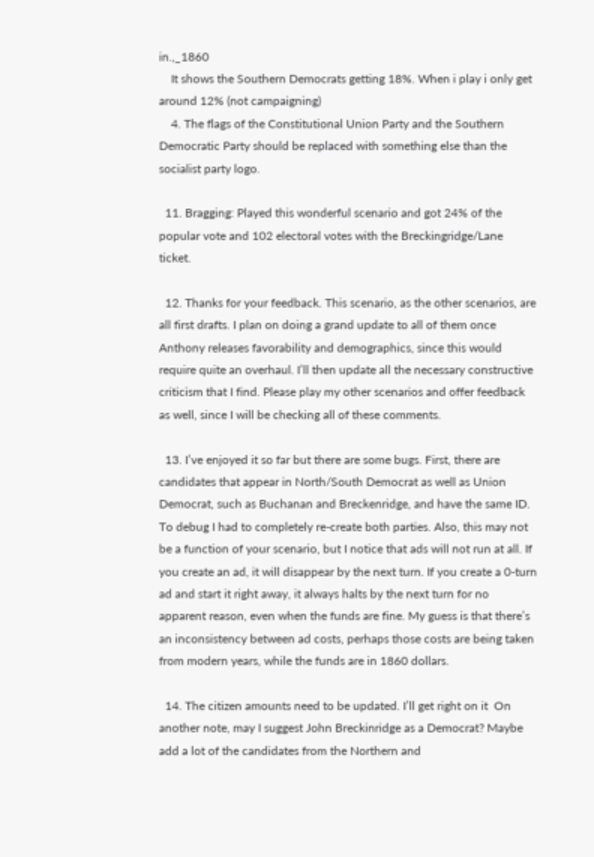in.,_1860
    It shows the Southern Democrats getting 18%. When i play i only get around 12% (not campaigning)
    4. The flags of the Constitutional Union Party and the Southern Democratic Party should be replaced with something else than the socialist party logo.

  11. Bragging: Played this wonderful scenario and got 24% of the popular vote and 102 electoral votes with the Breckingridge/Lane ticket.

  12. Thanks for your feedback. This scenario, as the other scenarios, are all first drafts. I plan on doing a grand update to all of them once Anthony releases favorability and demographics, since this would require quite an overhaul. I’ll then update all the necessary constructive criticism that I find. Please play my other scenarios and offer feedback as well, since I will be checking all of these comments.

  13. I’ve enjoyed it so far but there are some bugs. First, there are candidates that appear in North/South Democrat as well as Union Democrat, such as Buchanan and Breckenridge, and have the same ID. To debug I had to completely re-create both parties. Also, this may not be a function of your scenario, but I notice that ads will not run at all. If you create an ad, it will disappear by the next turn. If you create a 0-turn ad and start it right away, it always halts by the next turn for no apparent reason, even when the funds are fine. My guess is that there’s an inconsistency between ad costs, perhaps those costs are being taken from modern years, while the funds are in 1860 dollars.

  14. The citizen amounts need to be updated. I’ll get right on it  On another note, may I suggest John Breckinridge as a Democrat? Maybe add a lot of the candidates from the Northern and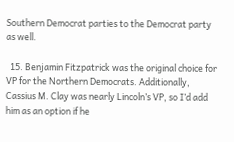Southern Democrat parties to the Democrat party as well.

  15. Benjamin Fitzpatrick was the original choice for VP for the Northern Democrats. Additionally, Cassius M. Clay was nearly Lincoln’s VP, so I’d add him as an option if he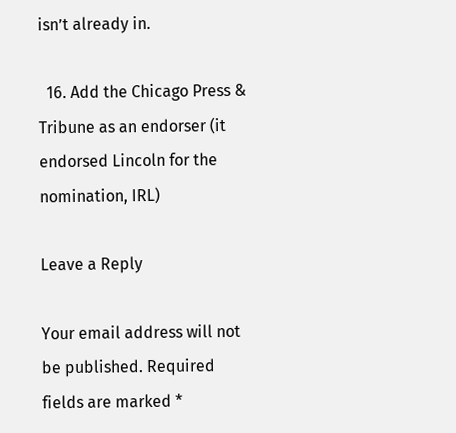isn’t already in.

  16. Add the Chicago Press & Tribune as an endorser (it endorsed Lincoln for the nomination, IRL)

Leave a Reply

Your email address will not be published. Required fields are marked *